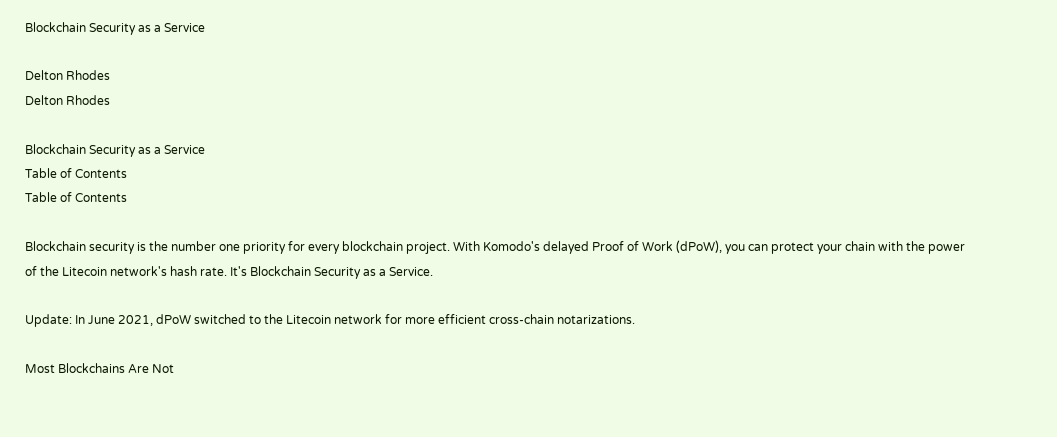Blockchain Security as a Service

Delton Rhodes
Delton Rhodes

Blockchain Security as a Service
Table of Contents
Table of Contents

Blockchain security is the number one priority for every blockchain project. With Komodo's delayed Proof of Work (dPoW), you can protect your chain with the power of the Litecoin network's hash rate. It's Blockchain Security as a Service.

Update: In June 2021, dPoW switched to the Litecoin network for more efficient cross-chain notarizations.

Most Blockchains Are Not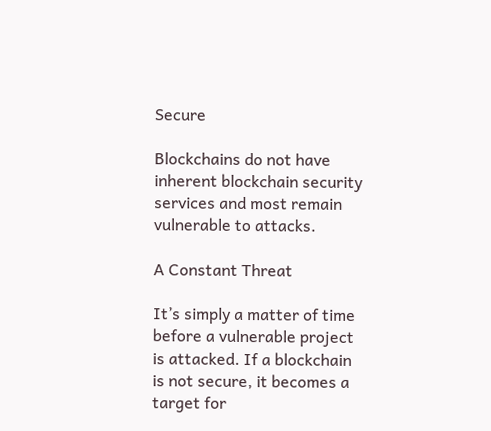Secure

Blockchains do not have inherent blockchain security services and most remain vulnerable to attacks.

A Constant Threat

It’s simply a matter of time before a vulnerable project is attacked. If a blockchain is not secure, it becomes a target for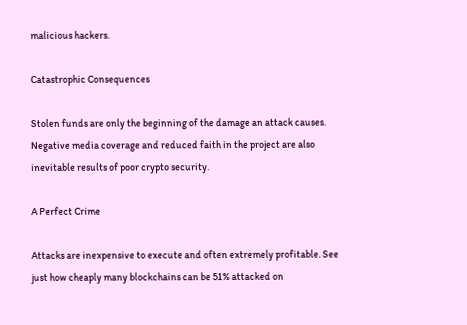malicious hackers.

Catastrophic Consequences

Stolen funds are only the beginning of the damage an attack causes. Negative media coverage and reduced faith in the project are also inevitable results of poor crypto security.

A Perfect Crime

Attacks are inexpensive to execute and often extremely profitable. See just how cheaply many blockchains can be 51% attacked on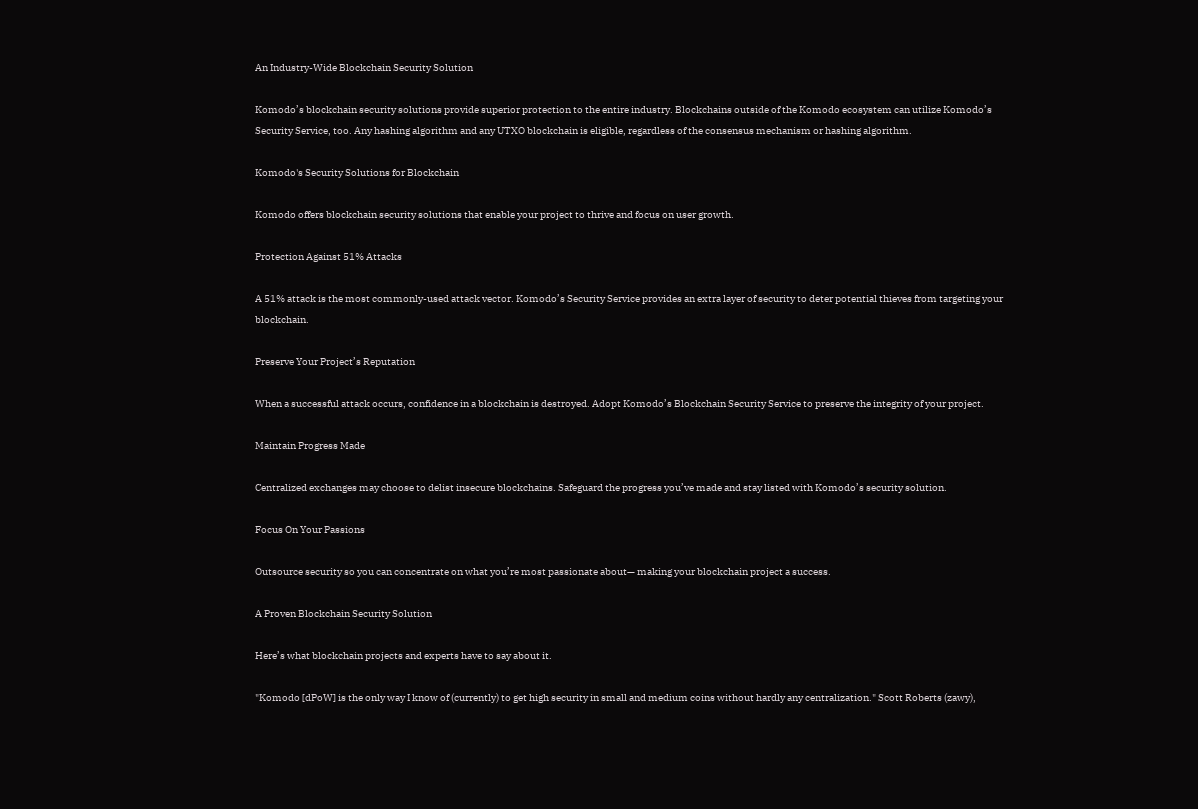An Industry-Wide Blockchain Security Solution

Komodo’s blockchain security solutions provide superior protection to the entire industry. Blockchains outside of the Komodo ecosystem can utilize Komodo’s Security Service, too. Any hashing algorithm and any UTXO blockchain is eligible, regardless of the consensus mechanism or hashing algorithm.

Komodo's Security Solutions for Blockchain

Komodo offers blockchain security solutions that enable your project to thrive and focus on user growth.

Protection Against 51% Attacks

A 51% attack is the most commonly-used attack vector. Komodo’s Security Service provides an extra layer of security to deter potential thieves from targeting your blockchain.

Preserve Your Project’s Reputation

When a successful attack occurs, confidence in a blockchain is destroyed. Adopt Komodo’s Blockchain Security Service to preserve the integrity of your project.

Maintain Progress Made

Centralized exchanges may choose to delist insecure blockchains. Safeguard the progress you’ve made and stay listed with Komodo’s security solution.

Focus On Your Passions

Outsource security so you can concentrate on what you’re most passionate about— making your blockchain project a success.

A Proven Blockchain Security Solution

Here’s what blockchain projects and experts have to say about it.

"Komodo [dPoW] is the only way I know of (currently) to get high security in small and medium coins without hardly any centralization." Scott Roberts (zawy),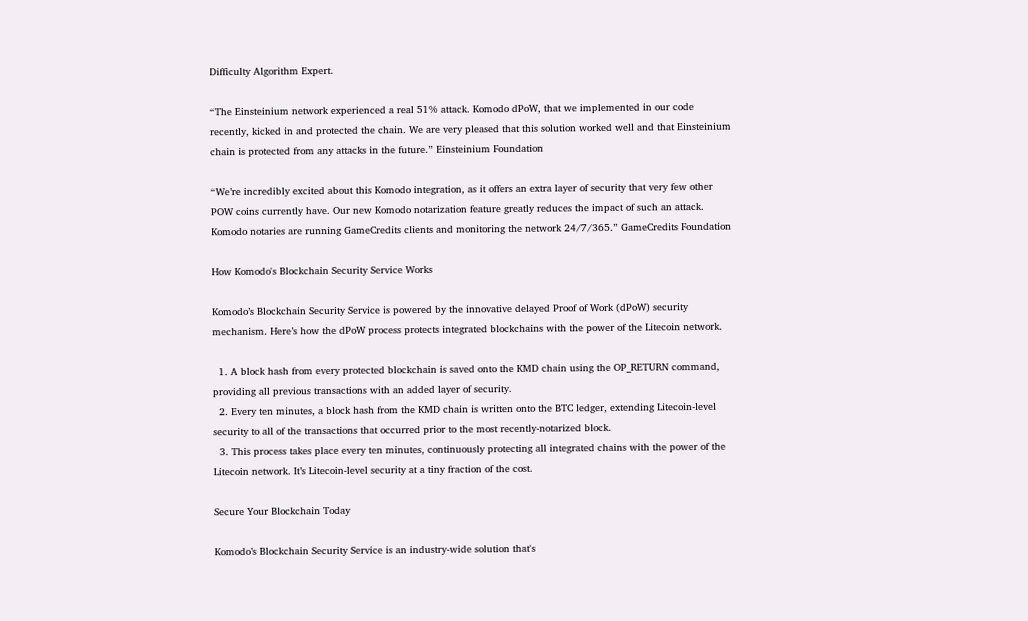Difficulty Algorithm Expert.

“The Einsteinium network experienced a real 51% attack. Komodo dPoW, that we implemented in our code recently, kicked in and protected the chain. We are very pleased that this solution worked well and that Einsteinium chain is protected from any attacks in the future.” Einsteinium Foundation

“We’re incredibly excited about this Komodo integration, as it offers an extra layer of security that very few other POW coins currently have. Our new Komodo notarization feature greatly reduces the impact of such an attack. Komodo notaries are running GameCredits clients and monitoring the network 24/7/365.” GameCredits Foundation

How Komodo's Blockchain Security Service Works

Komodo’s Blockchain Security Service is powered by the innovative delayed Proof of Work (dPoW) security mechanism. Here’s how the dPoW process protects integrated blockchains with the power of the Litecoin network.

  1. A block hash from every protected blockchain is saved onto the KMD chain using the OP_RETURN command, providing all previous transactions with an added layer of security.
  2. Every ten minutes, a block hash from the KMD chain is written onto the BTC ledger, extending Litecoin-level security to all of the transactions that occurred prior to the most recently-notarized block.
  3. This process takes place every ten minutes, continuously protecting all integrated chains with the power of the Litecoin network. It’s Litecoin-level security at a tiny fraction of the cost.

Secure Your Blockchain Today

Komodo’s Blockchain Security Service is an industry-wide solution that's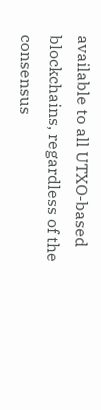available to all UTXO-based blockchains, regardless of the consensus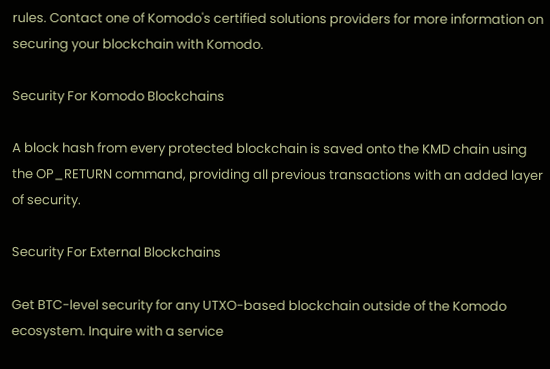rules. Contact one of Komodo's certified solutions providers for more information on securing your blockchain with Komodo.

Security For Komodo Blockchains

A block hash from every protected blockchain is saved onto the KMD chain using the OP_RETURN command, providing all previous transactions with an added layer of security.

Security For External Blockchains

Get BTC-level security for any UTXO-based blockchain outside of the Komodo ecosystem. Inquire with a service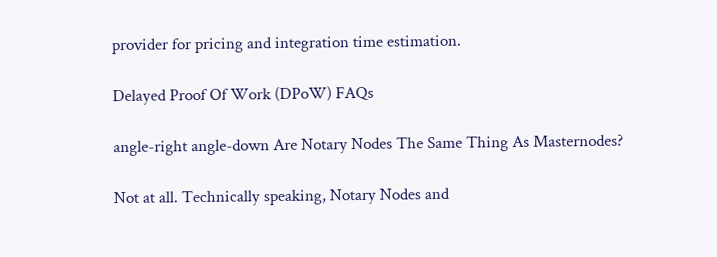provider for pricing and integration time estimation.

Delayed Proof Of Work (DPoW) FAQs

angle-right angle-down Are Notary Nodes The Same Thing As Masternodes?

Not at all. Technically speaking, Notary Nodes and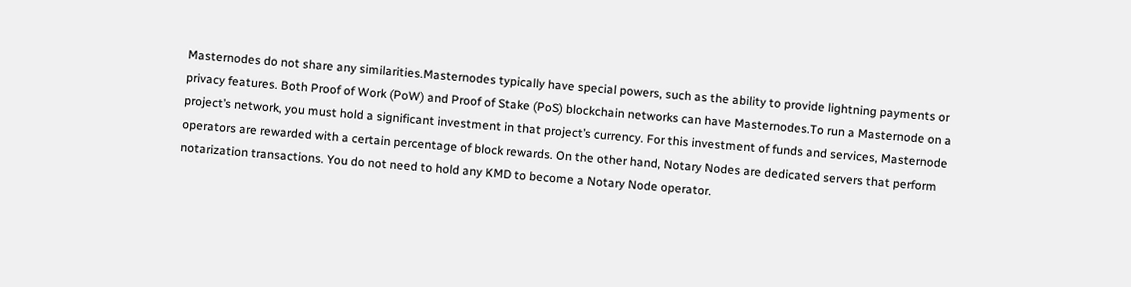Masternodes do not share any similarities.Masternodes typically have special powers, such as the ability to provide lightning payments or privacy features. Both Proof of Work (PoW) and Proof of Stake (PoS) blockchain networks can have Masternodes.To run a Masternode on a project’s network, you must hold a significant investment in that project’s currency. For this investment of funds and services, Masternode operators are rewarded with a certain percentage of block rewards. On the other hand, Notary Nodes are dedicated servers that perform notarization transactions. You do not need to hold any KMD to become a Notary Node operator.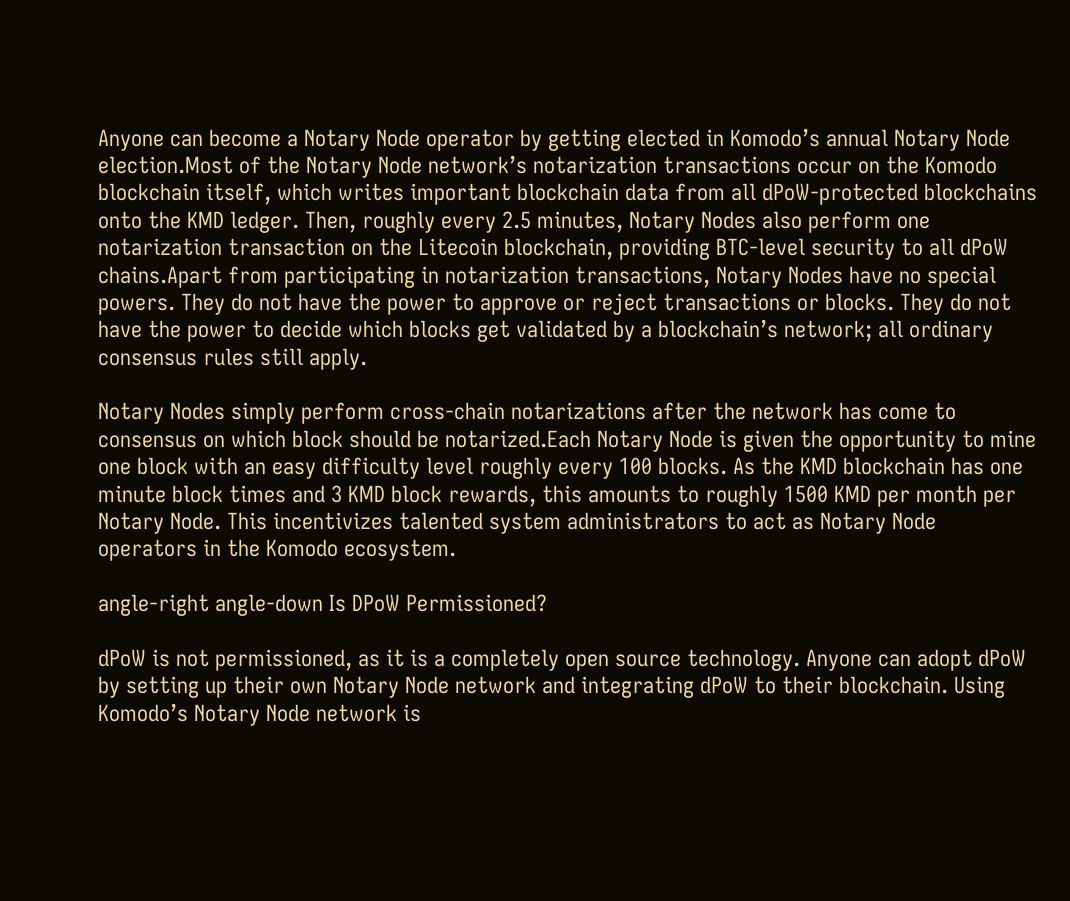Anyone can become a Notary Node operator by getting elected in Komodo’s annual Notary Node election.Most of the Notary Node network’s notarization transactions occur on the Komodo blockchain itself, which writes important blockchain data from all dPoW-protected blockchains onto the KMD ledger. Then, roughly every 2.5 minutes, Notary Nodes also perform one notarization transaction on the Litecoin blockchain, providing BTC-level security to all dPoW chains.Apart from participating in notarization transactions, Notary Nodes have no special powers. They do not have the power to approve or reject transactions or blocks. They do not have the power to decide which blocks get validated by a blockchain’s network; all ordinary consensus rules still apply.

Notary Nodes simply perform cross-chain notarizations after the network has come to consensus on which block should be notarized.Each Notary Node is given the opportunity to mine one block with an easy difficulty level roughly every 100 blocks. As the KMD blockchain has one minute block times and 3 KMD block rewards, this amounts to roughly 1500 KMD per month per Notary Node. This incentivizes talented system administrators to act as Notary Node operators in the Komodo ecosystem.

angle-right angle-down Is DPoW Permissioned?

dPoW is not permissioned, as it is a completely open source technology. Anyone can adopt dPoW by setting up their own Notary Node network and integrating dPoW to their blockchain. Using Komodo’s Notary Node network is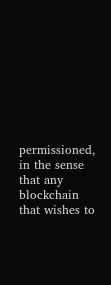permissioned, in the sense that any blockchain that wishes to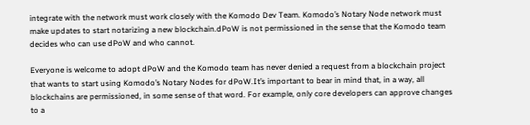integrate with the network must work closely with the Komodo Dev Team. Komodo’s Notary Node network must make updates to start notarizing a new blockchain.dPoW is not permissioned in the sense that the Komodo team decides who can use dPoW and who cannot.

Everyone is welcome to adopt dPoW and the Komodo team has never denied a request from a blockchain project that wants to start using Komodo’s Notary Nodes for dPoW.It’s important to bear in mind that, in a way, all blockchains are permissioned, in some sense of that word. For example, only core developers can approve changes to a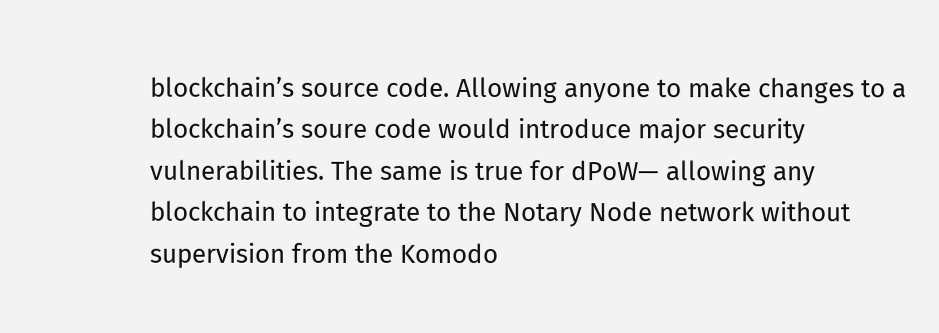blockchain’s source code. Allowing anyone to make changes to a blockchain’s soure code would introduce major security vulnerabilities. The same is true for dPoW— allowing any blockchain to integrate to the Notary Node network without supervision from the Komodo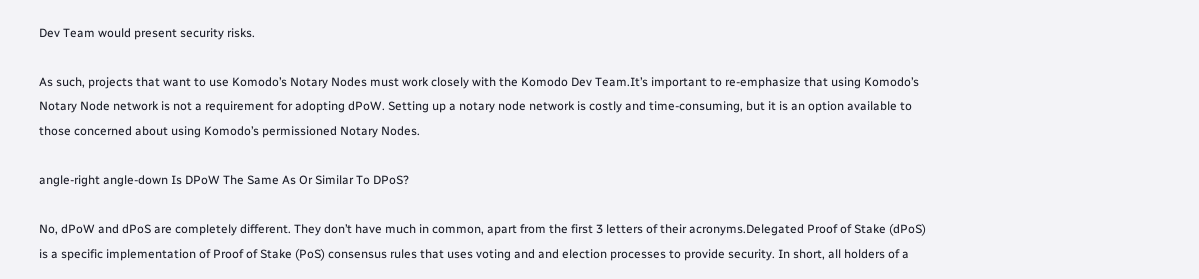Dev Team would present security risks.

As such, projects that want to use Komodo’s Notary Nodes must work closely with the Komodo Dev Team.It’s important to re-emphasize that using Komodo’s Notary Node network is not a requirement for adopting dPoW. Setting up a notary node network is costly and time-consuming, but it is an option available to those concerned about using Komodo’s permissioned Notary Nodes.

angle-right angle-down Is DPoW The Same As Or Similar To DPoS?

No, dPoW and dPoS are completely different. They don’t have much in common, apart from the first 3 letters of their acronyms.Delegated Proof of Stake (dPoS) is a specific implementation of Proof of Stake (PoS) consensus rules that uses voting and and election processes to provide security. In short, all holders of a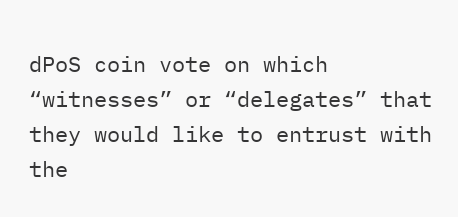dPoS coin vote on which “witnesses” or “delegates” that they would like to entrust with the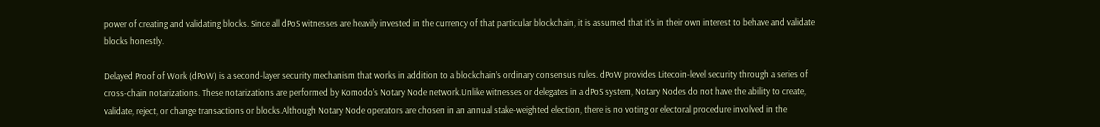power of creating and validating blocks. Since all dPoS witnesses are heavily invested in the currency of that particular blockchain, it is assumed that it’s in their own interest to behave and validate blocks honestly.

Delayed Proof of Work (dPoW) is a second-layer security mechanism that works in addition to a blockchain’s ordinary consensus rules. dPoW provides Litecoin-level security through a series of cross-chain notarizations. These notarizations are performed by Komodo’s Notary Node network.Unlike witnesses or delegates in a dPoS system, Notary Nodes do not have the ability to create, validate, reject, or change transactions or blocks.Although Notary Node operators are chosen in an annual stake-weighted election, there is no voting or electoral procedure involved in the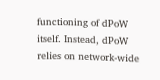functioning of dPoW itself. Instead, dPoW relies on network-wide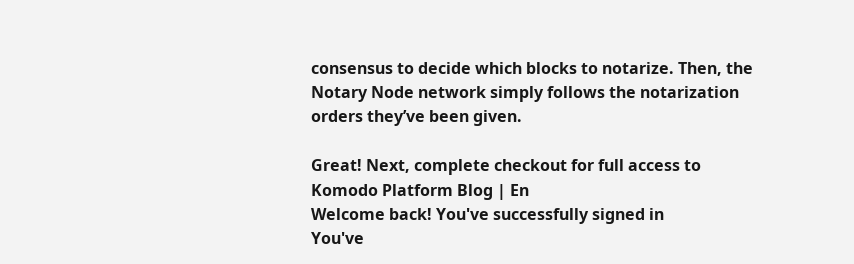consensus to decide which blocks to notarize. Then, the Notary Node network simply follows the notarization orders they’ve been given.

Great! Next, complete checkout for full access to Komodo Platform Blog | En
Welcome back! You've successfully signed in
You've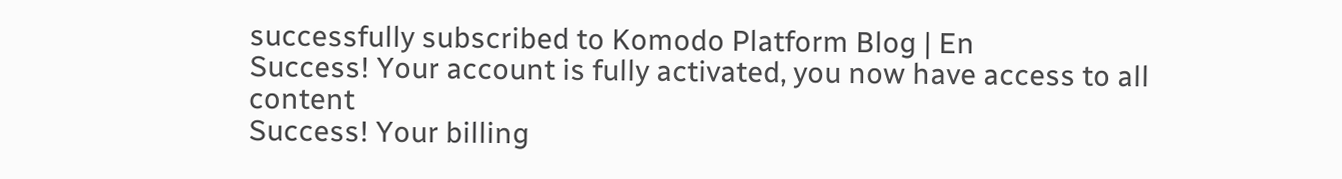successfully subscribed to Komodo Platform Blog | En
Success! Your account is fully activated, you now have access to all content
Success! Your billing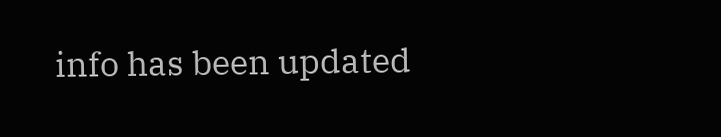info has been updated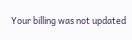Your billing was not updated